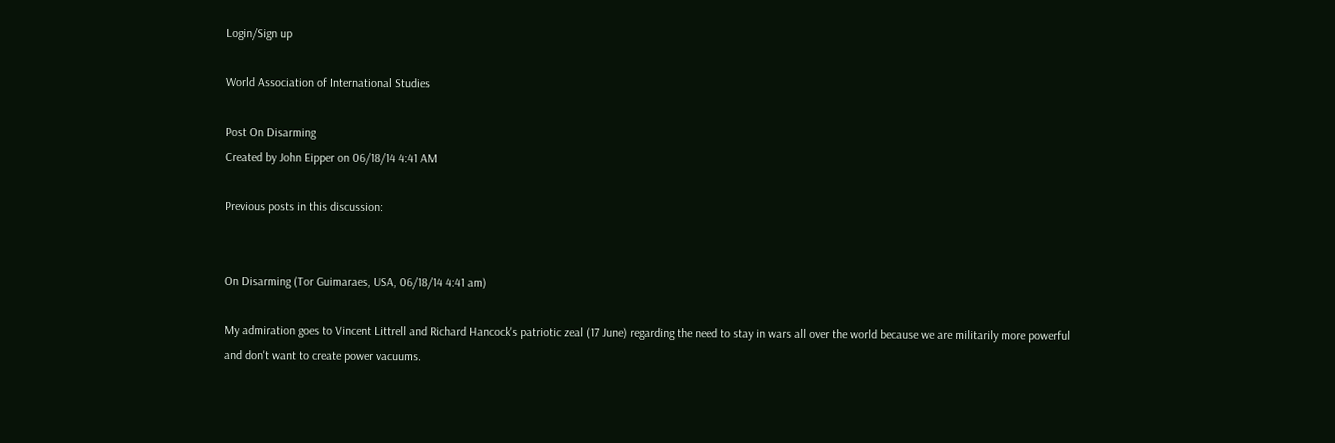Login/Sign up

World Association of International Studies

Post On Disarming
Created by John Eipper on 06/18/14 4:41 AM

Previous posts in this discussion:


On Disarming (Tor Guimaraes, USA, 06/18/14 4:41 am)

My admiration goes to Vincent Littrell and Richard Hancock's patriotic zeal (17 June) regarding the need to stay in wars all over the world because we are militarily more powerful and don't want to create power vacuums.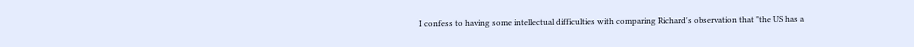I confess to having some intellectual difficulties with comparing Richard's observation that "the US has a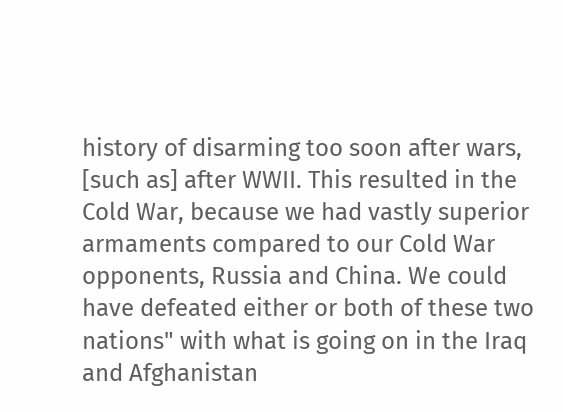history of disarming too soon after wars, [such as] after WWII. This resulted in the Cold War, because we had vastly superior armaments compared to our Cold War opponents, Russia and China. We could have defeated either or both of these two nations" with what is going on in the Iraq and Afghanistan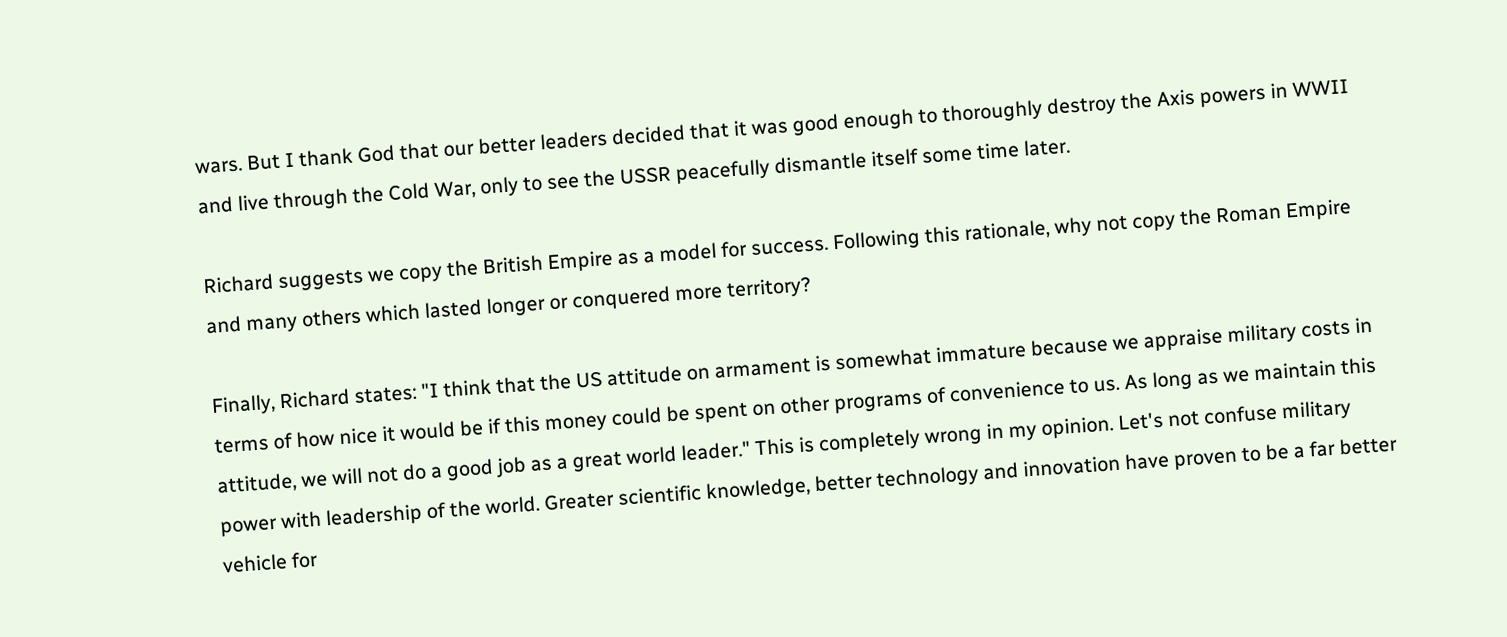wars. But I thank God that our better leaders decided that it was good enough to thoroughly destroy the Axis powers in WWII and live through the Cold War, only to see the USSR peacefully dismantle itself some time later.

Richard suggests we copy the British Empire as a model for success. Following this rationale, why not copy the Roman Empire and many others which lasted longer or conquered more territory?

Finally, Richard states: "I think that the US attitude on armament is somewhat immature because we appraise military costs in terms of how nice it would be if this money could be spent on other programs of convenience to us. As long as we maintain this attitude, we will not do a good job as a great world leader." This is completely wrong in my opinion. Let's not confuse military power with leadership of the world. Greater scientific knowledge, better technology and innovation have proven to be a far better vehicle for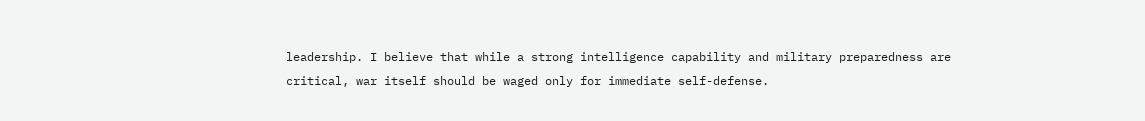leadership. I believe that while a strong intelligence capability and military preparedness are critical, war itself should be waged only for immediate self-defense.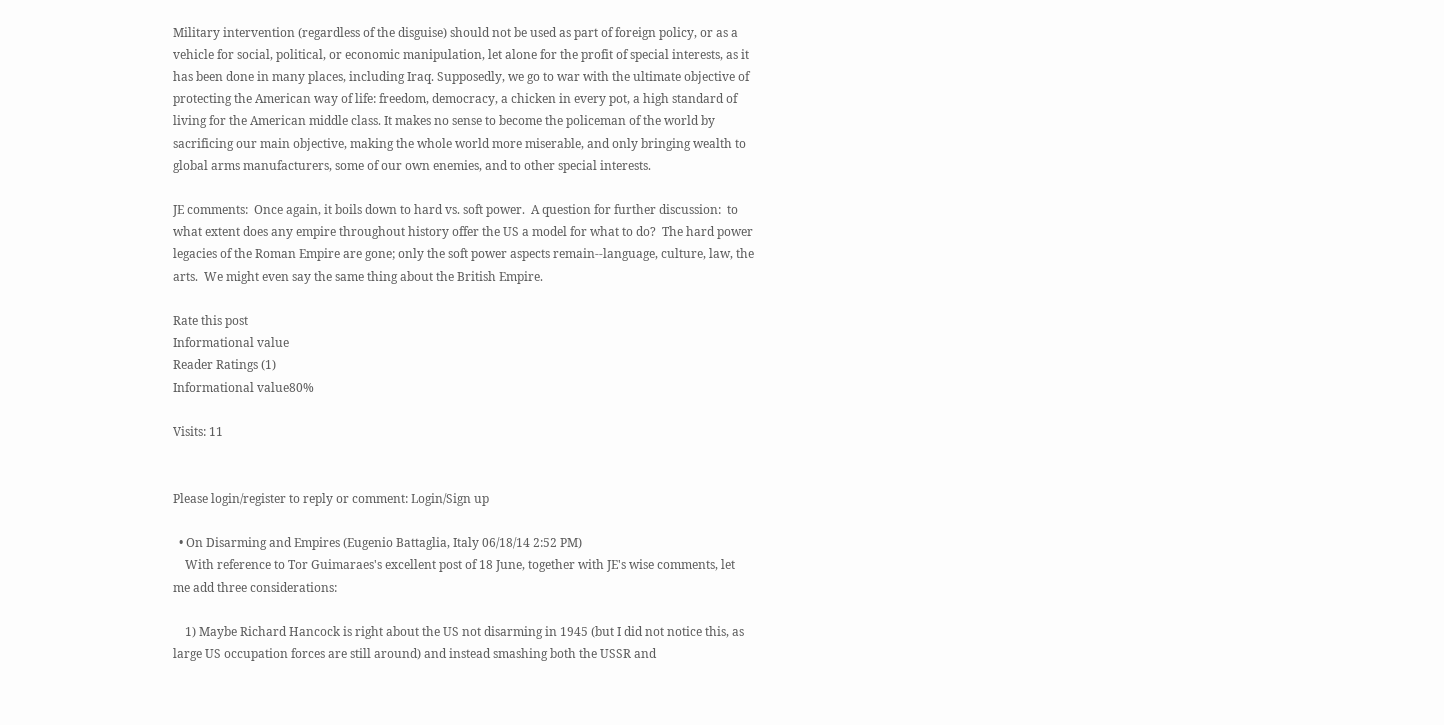Military intervention (regardless of the disguise) should not be used as part of foreign policy, or as a vehicle for social, political, or economic manipulation, let alone for the profit of special interests, as it has been done in many places, including Iraq. Supposedly, we go to war with the ultimate objective of protecting the American way of life: freedom, democracy, a chicken in every pot, a high standard of living for the American middle class. It makes no sense to become the policeman of the world by sacrificing our main objective, making the whole world more miserable, and only bringing wealth to global arms manufacturers, some of our own enemies, and to other special interests.

JE comments:  Once again, it boils down to hard vs. soft power.  A question for further discussion:  to what extent does any empire throughout history offer the US a model for what to do?  The hard power legacies of the Roman Empire are gone; only the soft power aspects remain--language, culture, law, the arts.  We might even say the same thing about the British Empire.

Rate this post
Informational value
Reader Ratings (1)
Informational value80%

Visits: 11


Please login/register to reply or comment: Login/Sign up

  • On Disarming and Empires (Eugenio Battaglia, Italy 06/18/14 2:52 PM)
    With reference to Tor Guimaraes's excellent post of 18 June, together with JE's wise comments, let me add three considerations:

    1) Maybe Richard Hancock is right about the US not disarming in 1945 (but I did not notice this, as large US occupation forces are still around) and instead smashing both the USSR and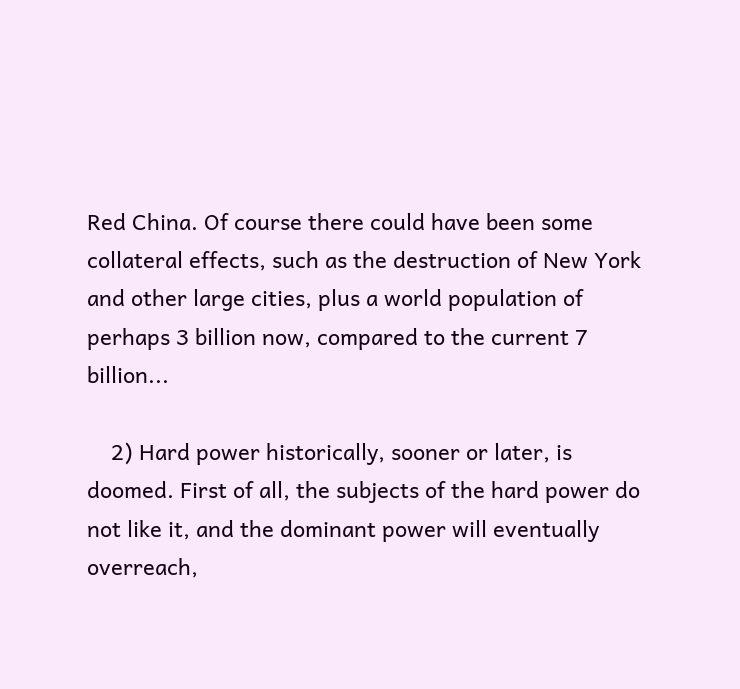Red China. Of course there could have been some collateral effects, such as the destruction of New York and other large cities, plus a world population of perhaps 3 billion now, compared to the current 7 billion...

    2) Hard power historically, sooner or later, is doomed. First of all, the subjects of the hard power do not like it, and the dominant power will eventually overreach,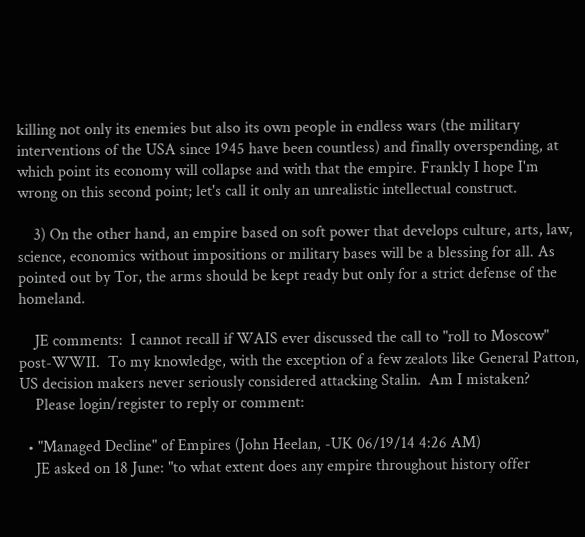killing not only its enemies but also its own people in endless wars (the military interventions of the USA since 1945 have been countless) and finally overspending, at which point its economy will collapse and with that the empire. Frankly I hope I'm wrong on this second point; let's call it only an unrealistic intellectual construct.

    3) On the other hand, an empire based on soft power that develops culture, arts, law, science, economics without impositions or military bases will be a blessing for all. As pointed out by Tor, the arms should be kept ready but only for a strict defense of the homeland.

    JE comments:  I cannot recall if WAIS ever discussed the call to "roll to Moscow" post-WWII.  To my knowledge, with the exception of a few zealots like General Patton, US decision makers never seriously considered attacking Stalin.  Am I mistaken?
    Please login/register to reply or comment:

  • "Managed Decline" of Empires (John Heelan, -UK 06/19/14 4:26 AM)
    JE asked on 18 June: "to what extent does any empire throughout history offer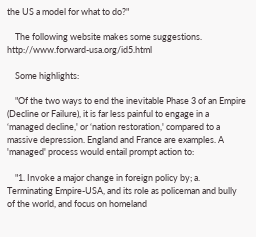the US a model for what to do?"

    The following website makes some suggestions. http://www.forward-usa.org/id5.html

    Some highlights:

    "Of the two ways to end the inevitable Phase 3 of an Empire (Decline or Failure), it is far less painful to engage in a ‘managed decline,' or ‘nation restoration,' compared to a massive depression. England and France are examples. A 'managed' process would entail prompt action to:

    "1. Invoke a major change in foreign policy by; a. Terminating Empire-USA, and its role as policeman and bully of the world, and focus on homeland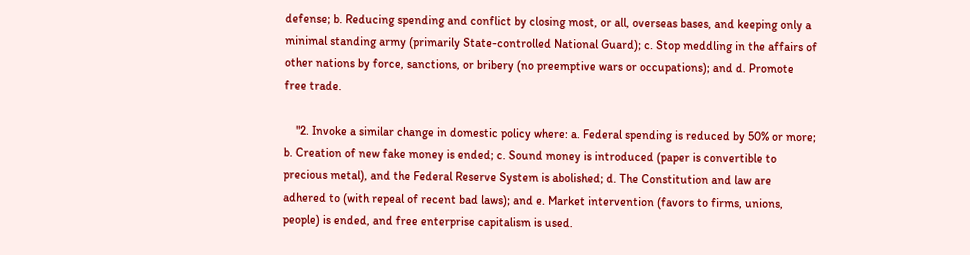defense; b. Reducing spending and conflict by closing most, or all, overseas bases, and keeping only a minimal standing army (primarily State-controlled National Guard); c. Stop meddling in the affairs of other nations by force, sanctions, or bribery (no preemptive wars or occupations); and d. Promote free trade.

    "2. Invoke a similar change in domestic policy where: a. Federal spending is reduced by 50% or more; b. Creation of new fake money is ended; c. Sound money is introduced (paper is convertible to precious metal), and the Federal Reserve System is abolished; d. The Constitution and law are adhered to (with repeal of recent bad laws); and e. Market intervention (favors to firms, unions, people) is ended, and free enterprise capitalism is used.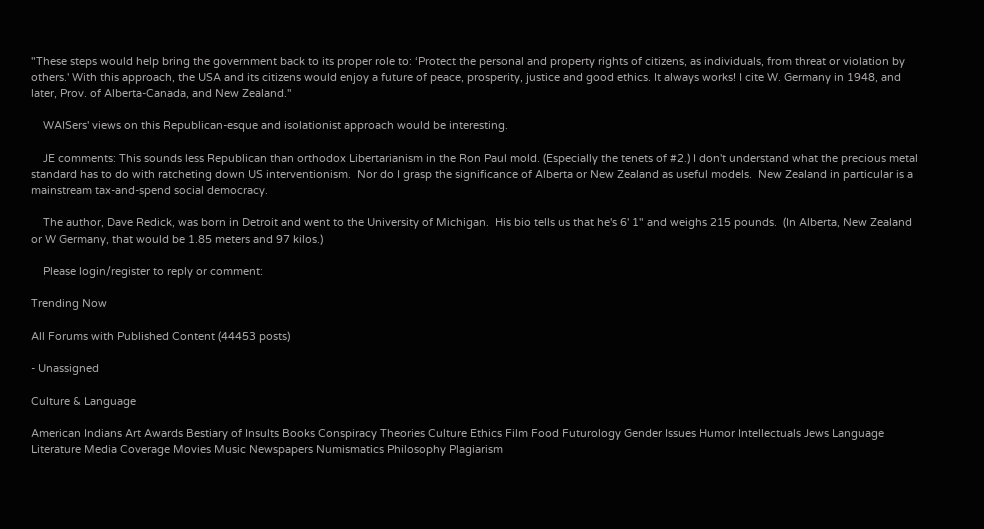"These steps would help bring the government back to its proper role to: ‘Protect the personal and property rights of citizens, as individuals, from threat or violation by others.' With this approach, the USA and its citizens would enjoy a future of peace, prosperity, justice and good ethics. It always works! I cite W. Germany in 1948, and later, Prov. of Alberta-Canada, and New Zealand."

    WAISers' views on this Republican-esque and isolationist approach would be interesting.

    JE comments: This sounds less Republican than orthodox Libertarianism in the Ron Paul mold. (Especially the tenets of #2.) I don't understand what the precious metal standard has to do with ratcheting down US interventionism.  Nor do I grasp the significance of Alberta or New Zealand as useful models.  New Zealand in particular is a mainstream tax-and-spend social democracy.

    The author, Dave Redick, was born in Detroit and went to the University of Michigan.  His bio tells us that he's 6' 1" and weighs 215 pounds.  (In Alberta, New Zealand or W Germany, that would be 1.85 meters and 97 kilos.)

    Please login/register to reply or comment:

Trending Now

All Forums with Published Content (44453 posts)

- Unassigned

Culture & Language

American Indians Art Awards Bestiary of Insults Books Conspiracy Theories Culture Ethics Film Food Futurology Gender Issues Humor Intellectuals Jews Language Literature Media Coverage Movies Music Newspapers Numismatics Philosophy Plagiarism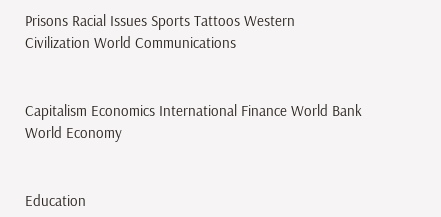Prisons Racial Issues Sports Tattoos Western Civilization World Communications


Capitalism Economics International Finance World Bank World Economy


Education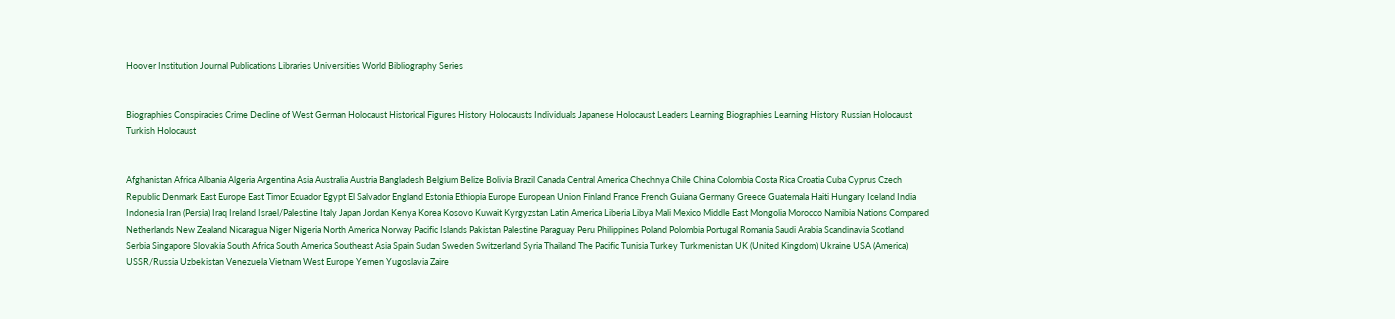Hoover Institution Journal Publications Libraries Universities World Bibliography Series


Biographies Conspiracies Crime Decline of West German Holocaust Historical Figures History Holocausts Individuals Japanese Holocaust Leaders Learning Biographies Learning History Russian Holocaust Turkish Holocaust


Afghanistan Africa Albania Algeria Argentina Asia Australia Austria Bangladesh Belgium Belize Bolivia Brazil Canada Central America Chechnya Chile China Colombia Costa Rica Croatia Cuba Cyprus Czech Republic Denmark East Europe East Timor Ecuador Egypt El Salvador England Estonia Ethiopia Europe European Union Finland France French Guiana Germany Greece Guatemala Haiti Hungary Iceland India Indonesia Iran (Persia) Iraq Ireland Israel/Palestine Italy Japan Jordan Kenya Korea Kosovo Kuwait Kyrgyzstan Latin America Liberia Libya Mali Mexico Middle East Mongolia Morocco Namibia Nations Compared Netherlands New Zealand Nicaragua Niger Nigeria North America Norway Pacific Islands Pakistan Palestine Paraguay Peru Philippines Poland Polombia Portugal Romania Saudi Arabia Scandinavia Scotland Serbia Singapore Slovakia South Africa South America Southeast Asia Spain Sudan Sweden Switzerland Syria Thailand The Pacific Tunisia Turkey Turkmenistan UK (United Kingdom) Ukraine USA (America) USSR/Russia Uzbekistan Venezuela Vietnam West Europe Yemen Yugoslavia Zaire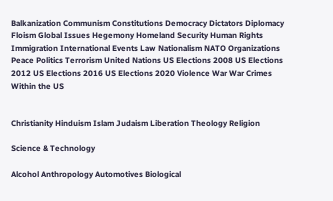Balkanization Communism Constitutions Democracy Dictators Diplomacy Floism Global Issues Hegemony Homeland Security Human Rights Immigration International Events Law Nationalism NATO Organizations Peace Politics Terrorism United Nations US Elections 2008 US Elections 2012 US Elections 2016 US Elections 2020 Violence War War Crimes Within the US


Christianity Hinduism Islam Judaism Liberation Theology Religion

Science & Technology

Alcohol Anthropology Automotives Biological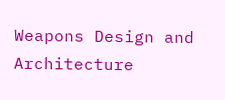Weapons Design and Architecture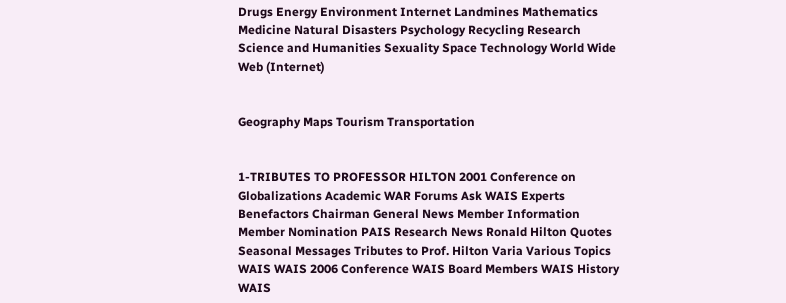Drugs Energy Environment Internet Landmines Mathematics Medicine Natural Disasters Psychology Recycling Research Science and Humanities Sexuality Space Technology World Wide Web (Internet)


Geography Maps Tourism Transportation


1-TRIBUTES TO PROFESSOR HILTON 2001 Conference on Globalizations Academic WAR Forums Ask WAIS Experts Benefactors Chairman General News Member Information Member Nomination PAIS Research News Ronald Hilton Quotes Seasonal Messages Tributes to Prof. Hilton Varia Various Topics WAIS WAIS 2006 Conference WAIS Board Members WAIS History WAIS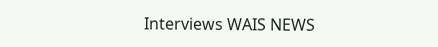Interviews WAIS NEWS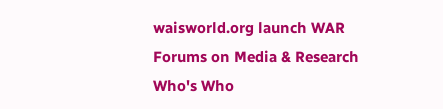waisworld.org launch WAR Forums on Media & Research Who's Who